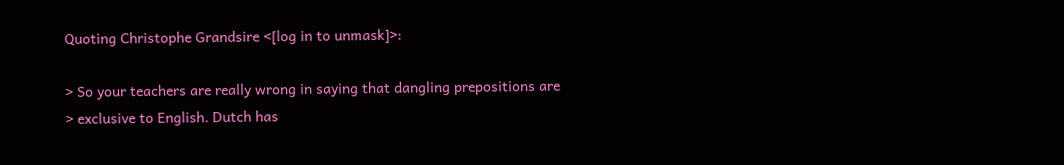Quoting Christophe Grandsire <[log in to unmask]>:

> So your teachers are really wrong in saying that dangling prepositions are
> exclusive to English. Dutch has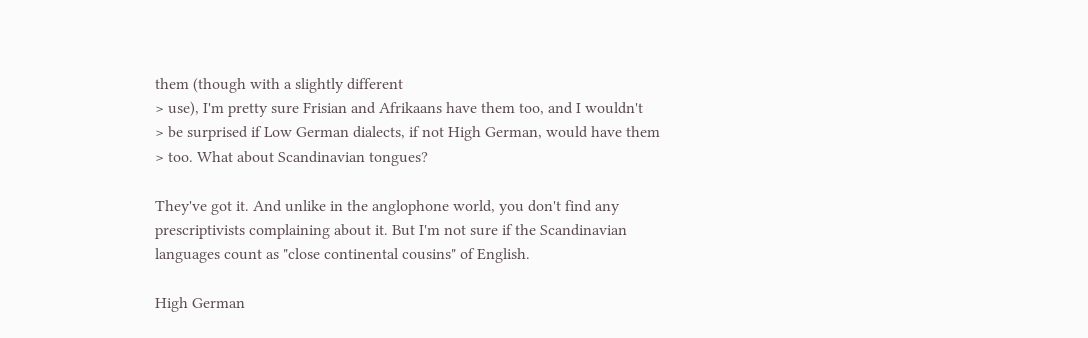them (though with a slightly different
> use), I'm pretty sure Frisian and Afrikaans have them too, and I wouldn't
> be surprised if Low German dialects, if not High German, would have them
> too. What about Scandinavian tongues?

They've got it. And unlike in the anglophone world, you don't find any
prescriptivists complaining about it. But I'm not sure if the Scandinavian
languages count as "close continental cousins" of English.

High German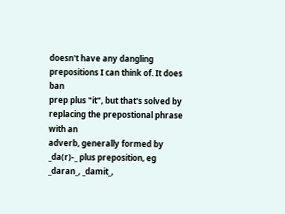doesn't have any dangling prepositions I can think of. It does ban
prep plus "it", but that's solved by replacing the prepostional phrase with an
adverb, generally formed by _da(r)-_ plus preposition, eg _daran_, _damit_,